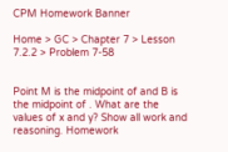CPM Homework Banner

Home > GC > Chapter 7 > Lesson 7.2.2 > Problem 7-58


Point M is the midpoint of and B is the midpoint of . What are the values of x and y? Show all work and reasoning. Homework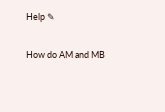Help ✎

How do AM and MB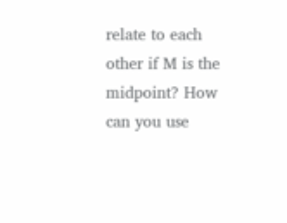relate to each other if M is the midpoint? How can you use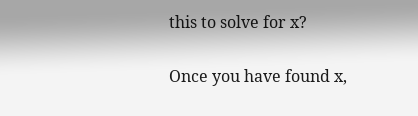this to solve for x?

Once you have found x,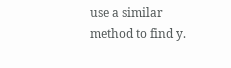use a similar method to find y.